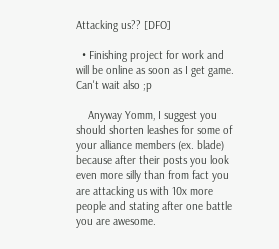Attacking us?? [DFO]

  • Finishing project for work and will be online as soon as I get game. Can't wait also ;p

    Anyway Yomm, I suggest you should shorten leashes for some of your alliance members (ex. blade) because after their posts you look even more silly than from fact you are attacking us with 10x more people and stating after one battle you are awesome.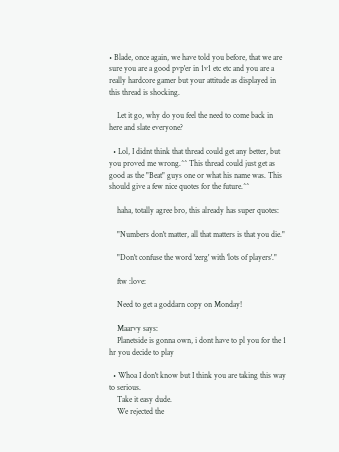• Blade, once again, we have told you before, that we are sure you are a good pvp'er in 1v1 etc etc and you are a really hardcore gamer but your attitude as displayed in this thread is shocking.

    Let it go, why do you feel the need to come back in here and slate everyone?

  • Lol, I didnt think that thread could get any better, but you proved me wrong.^^ This thread could just get as good as the "Beat" guys one or what his name was. This should give a few nice quotes for the future.^^

    haha, totally agree bro, this already has super quotes:

    "Numbers don't matter, all that matters is that you die."

    "Don't confuse the word 'zerg' with 'lots of players'."

    ftw :love:

    Need to get a goddarn copy on Monday!

    Maarvy says:
    Planetside is gonna own, i dont have to pl you for the 1 hr you decide to play

  • Whoa I don't know but I think you are taking this way to serious.
    Take it easy dude.
    We rejected the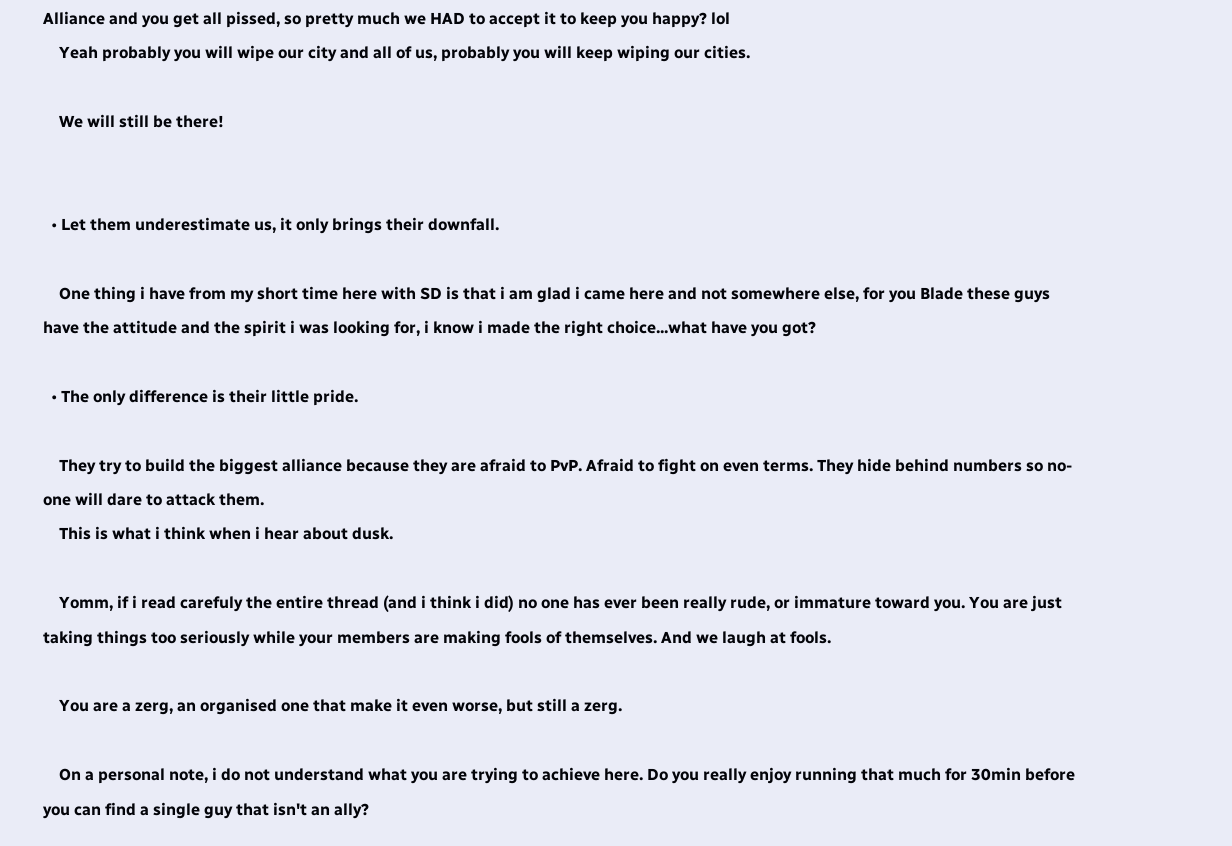Alliance and you get all pissed, so pretty much we HAD to accept it to keep you happy? lol
    Yeah probably you will wipe our city and all of us, probably you will keep wiping our cities.

    We will still be there!


  • Let them underestimate us, it only brings their downfall.

    One thing i have from my short time here with SD is that i am glad i came here and not somewhere else, for you Blade these guys have the attitude and the spirit i was looking for, i know i made the right choice...what have you got?

  • The only difference is their little pride.

    They try to build the biggest alliance because they are afraid to PvP. Afraid to fight on even terms. They hide behind numbers so no-one will dare to attack them.
    This is what i think when i hear about dusk.

    Yomm, if i read carefuly the entire thread (and i think i did) no one has ever been really rude, or immature toward you. You are just taking things too seriously while your members are making fools of themselves. And we laugh at fools.

    You are a zerg, an organised one that make it even worse, but still a zerg.

    On a personal note, i do not understand what you are trying to achieve here. Do you really enjoy running that much for 30min before you can find a single guy that isn't an ally?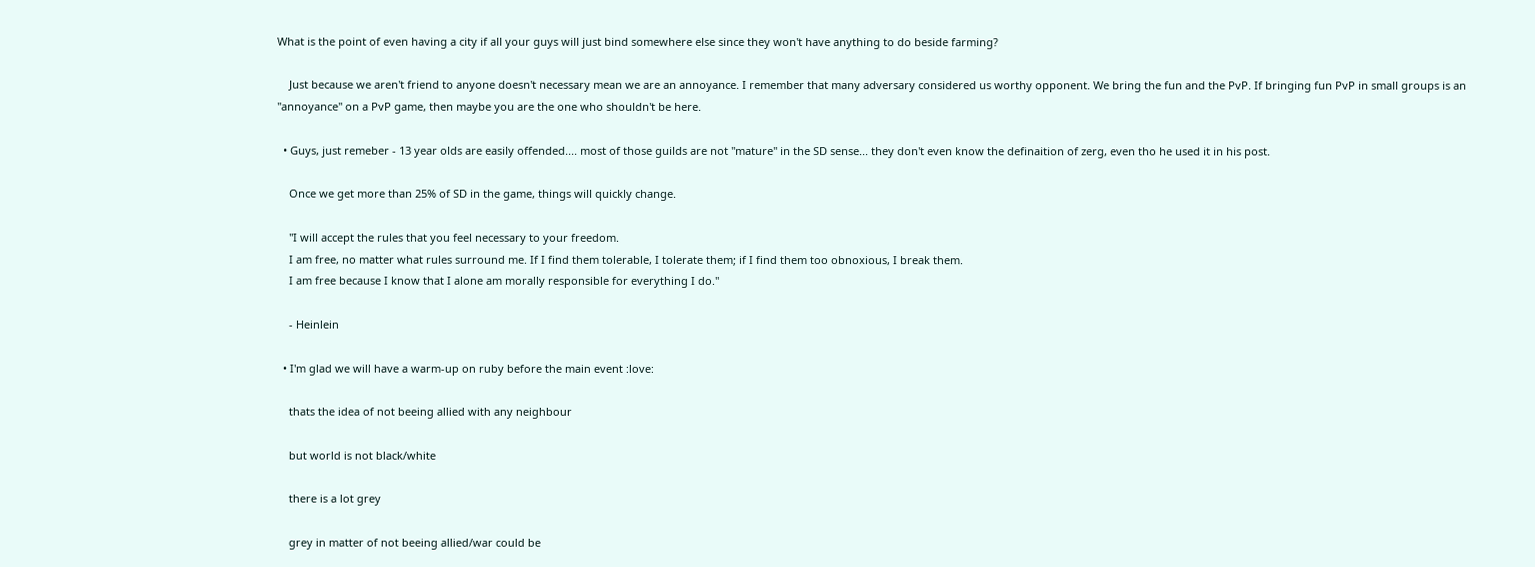What is the point of even having a city if all your guys will just bind somewhere else since they won't have anything to do beside farming?

    Just because we aren't friend to anyone doesn't necessary mean we are an annoyance. I remember that many adversary considered us worthy opponent. We bring the fun and the PvP. If bringing fun PvP in small groups is an "annoyance" on a PvP game, then maybe you are the one who shouldn't be here.

  • Guys, just remeber - 13 year olds are easily offended.... most of those guilds are not "mature" in the SD sense... they don't even know the definaition of zerg, even tho he used it in his post.

    Once we get more than 25% of SD in the game, things will quickly change.

    "I will accept the rules that you feel necessary to your freedom.
    I am free, no matter what rules surround me. If I find them tolerable, I tolerate them; if I find them too obnoxious, I break them.
    I am free because I know that I alone am morally responsible for everything I do."

    - Heinlein

  • I'm glad we will have a warm-up on ruby before the main event :love:

    thats the idea of not beeing allied with any neighbour

    but world is not black/white

    there is a lot grey

    grey in matter of not beeing allied/war could be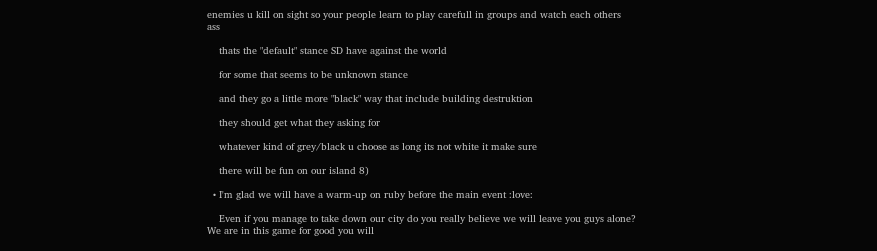enemies u kill on sight so your people learn to play carefull in groups and watch each others ass

    thats the "default" stance SD have against the world

    for some that seems to be unknown stance

    and they go a little more "black" way that include building destruktion

    they should get what they asking for

    whatever kind of grey/black u choose as long its not white it make sure

    there will be fun on our island 8)

  • I'm glad we will have a warm-up on ruby before the main event :love:

    Even if you manage to take down our city do you really believe we will leave you guys alone? We are in this game for good you will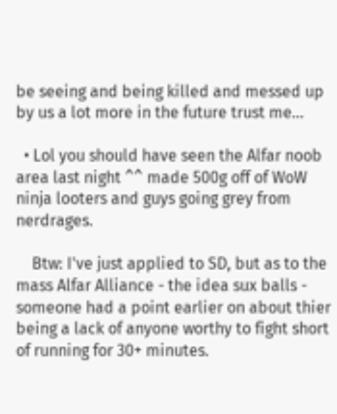be seeing and being killed and messed up by us a lot more in the future trust me...

  • Lol you should have seen the Alfar noob area last night ^^ made 500g off of WoW ninja looters and guys going grey from nerdrages.

    Btw: I've just applied to SD, but as to the mass Alfar Alliance - the idea sux balls - someone had a point earlier on about thier being a lack of anyone worthy to fight short of running for 30+ minutes.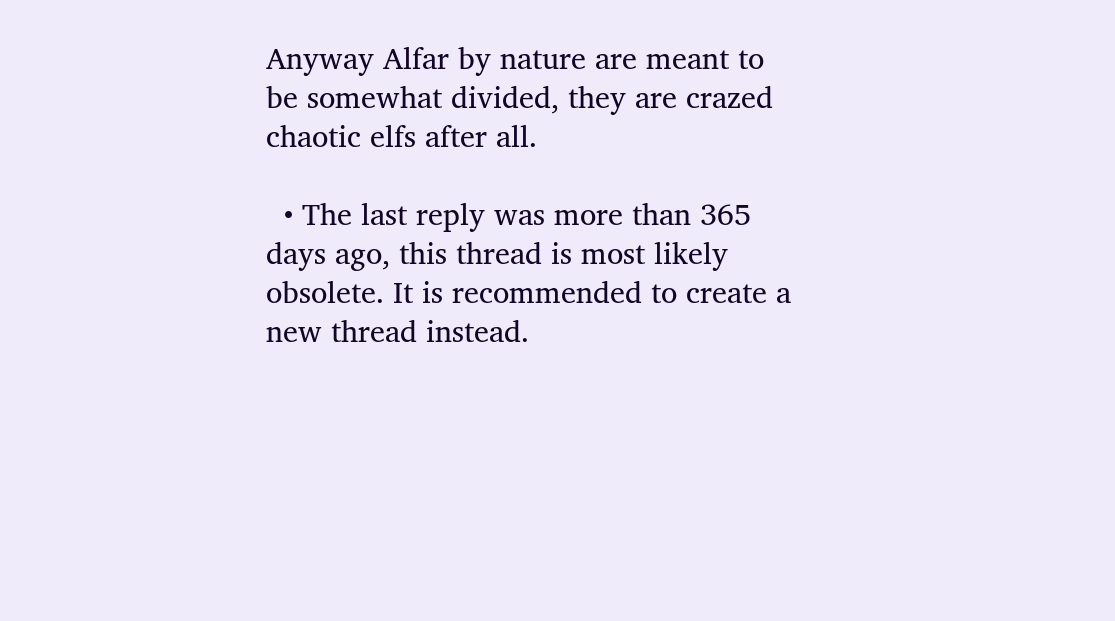Anyway Alfar by nature are meant to be somewhat divided, they are crazed chaotic elfs after all.

  • The last reply was more than 365 days ago, this thread is most likely obsolete. It is recommended to create a new thread instead.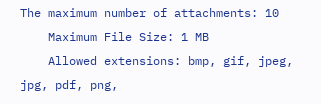The maximum number of attachments: 10
    Maximum File Size: 1 MB
    Allowed extensions: bmp, gif, jpeg, jpg, pdf, png,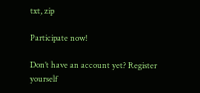txt, zip

Participate now!

Don’t have an account yet? Register yourself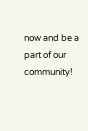now and be a part of our community!